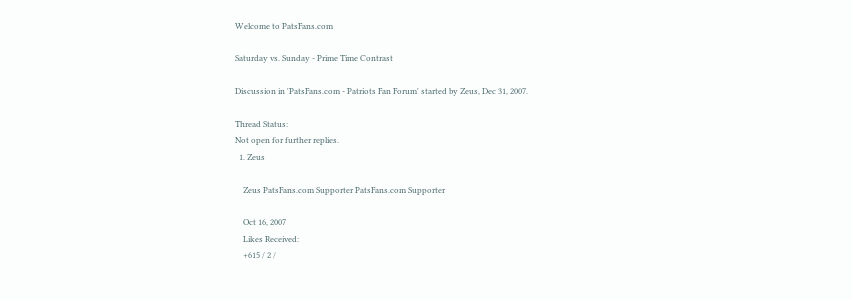Welcome to PatsFans.com

Saturday vs. Sunday - Prime Time Contrast

Discussion in 'PatsFans.com - Patriots Fan Forum' started by Zeus, Dec 31, 2007.

Thread Status:
Not open for further replies.
  1. Zeus

    Zeus PatsFans.com Supporter PatsFans.com Supporter

    Oct 16, 2007
    Likes Received:
    +615 / 2 /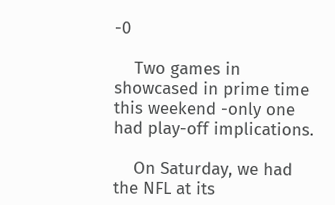-0

    Two games in showcased in prime time this weekend -only one had play-off implications.

    On Saturday, we had the NFL at its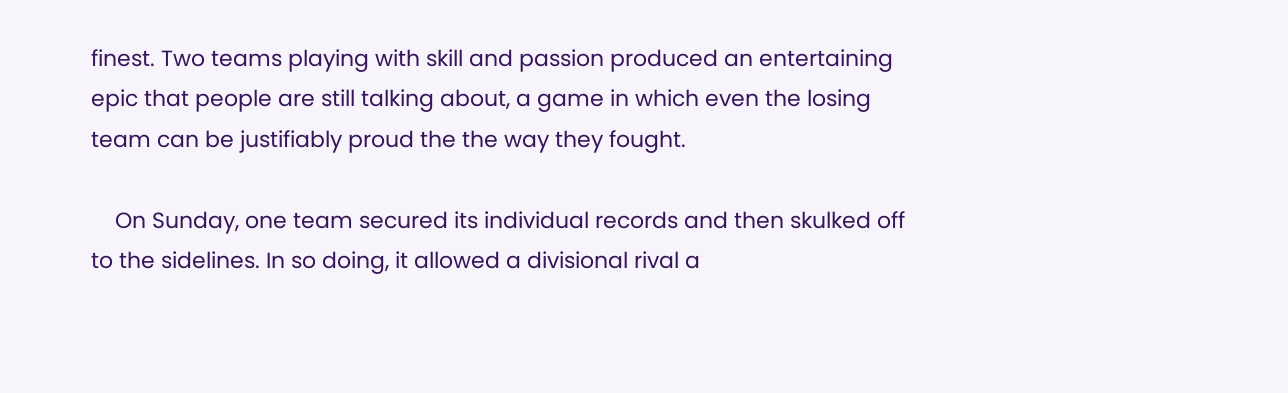finest. Two teams playing with skill and passion produced an entertaining epic that people are still talking about, a game in which even the losing team can be justifiably proud the the way they fought.

    On Sunday, one team secured its individual records and then skulked off to the sidelines. In so doing, it allowed a divisional rival a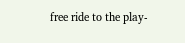free ride to the play-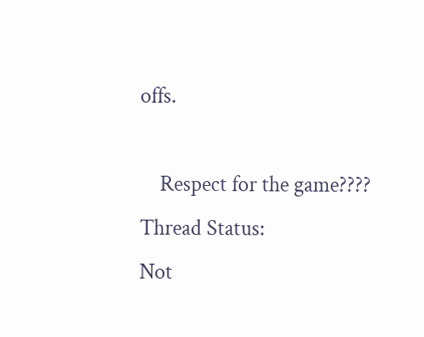offs.

    Respect for the game????
Thread Status:
Not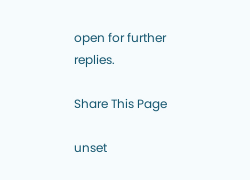open for further replies.

Share This Page

unset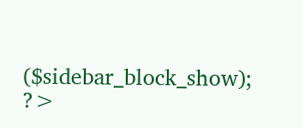($sidebar_block_show); ?>